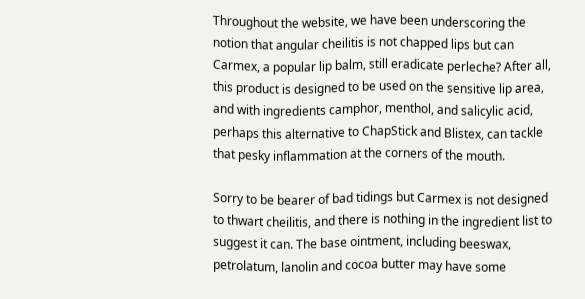Throughout the website, we have been underscoring the notion that angular cheilitis is not chapped lips but can Carmex, a popular lip balm, still eradicate perleche? After all, this product is designed to be used on the sensitive lip area, and with ingredients camphor, menthol, and salicylic acid, perhaps this alternative to ChapStick and Blistex, can tackle that pesky inflammation at the corners of the mouth.

Sorry to be bearer of bad tidings but Carmex is not designed to thwart cheilitis, and there is nothing in the ingredient list to suggest it can. The base ointment, including beeswax, petrolatum, lanolin and cocoa butter may have some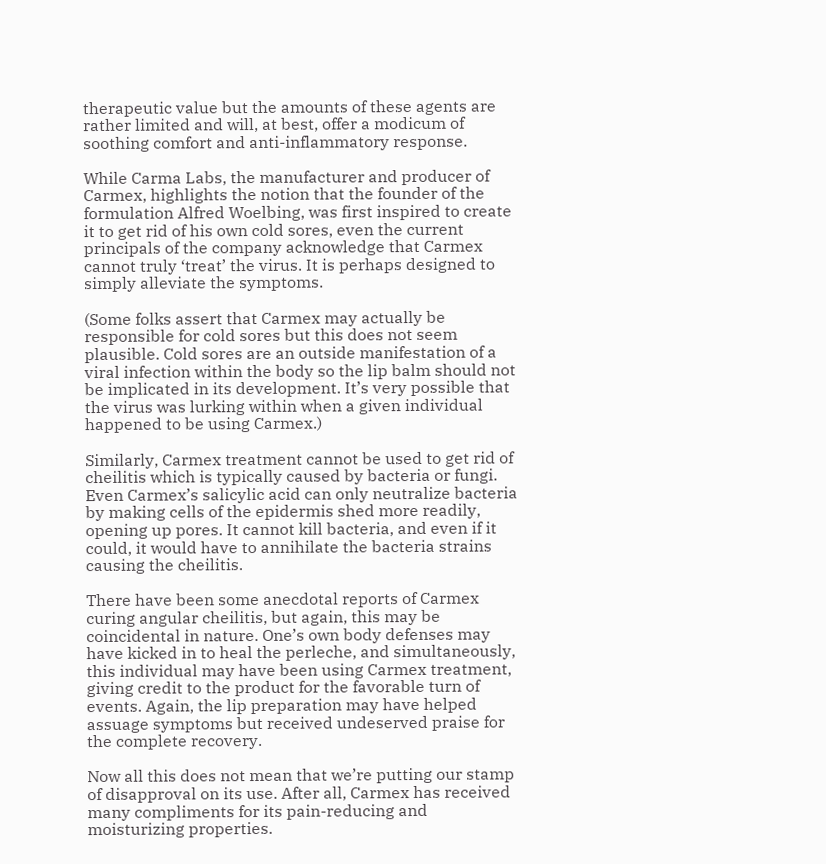therapeutic value but the amounts of these agents are rather limited and will, at best, offer a modicum of soothing comfort and anti-inflammatory response.

While Carma Labs, the manufacturer and producer of Carmex, highlights the notion that the founder of the formulation Alfred Woelbing, was first inspired to create it to get rid of his own cold sores, even the current principals of the company acknowledge that Carmex cannot truly ‘treat’ the virus. It is perhaps designed to simply alleviate the symptoms.

(Some folks assert that Carmex may actually be responsible for cold sores but this does not seem plausible. Cold sores are an outside manifestation of a viral infection within the body so the lip balm should not be implicated in its development. It’s very possible that the virus was lurking within when a given individual happened to be using Carmex.)

Similarly, Carmex treatment cannot be used to get rid of cheilitis which is typically caused by bacteria or fungi. Even Carmex’s salicylic acid can only neutralize bacteria by making cells of the epidermis shed more readily, opening up pores. It cannot kill bacteria, and even if it could, it would have to annihilate the bacteria strains causing the cheilitis.

There have been some anecdotal reports of Carmex curing angular cheilitis, but again, this may be coincidental in nature. One’s own body defenses may have kicked in to heal the perleche, and simultaneously, this individual may have been using Carmex treatment, giving credit to the product for the favorable turn of events. Again, the lip preparation may have helped assuage symptoms but received undeserved praise for the complete recovery.

Now all this does not mean that we’re putting our stamp of disapproval on its use. After all, Carmex has received many compliments for its pain-reducing and moisturizing properties.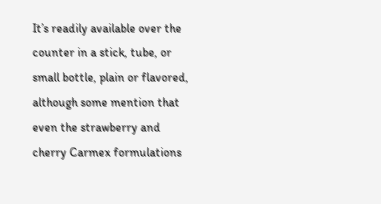It’s readily available over the counter in a stick, tube, or small bottle, plain or flavored, although some mention that even the strawberry and cherry Carmex formulations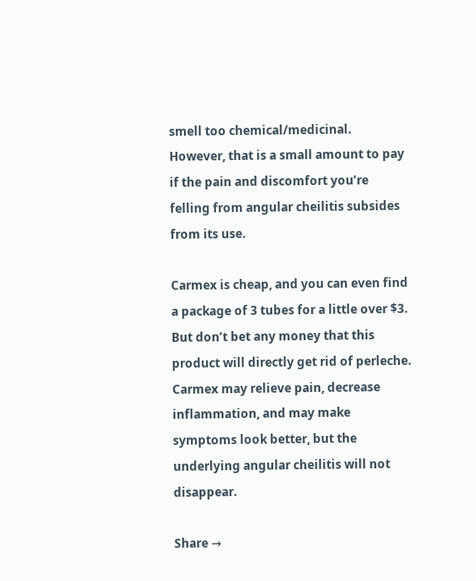smell too chemical/medicinal. However, that is a small amount to pay if the pain and discomfort you’re felling from angular cheilitis subsides from its use.

Carmex is cheap, and you can even find a package of 3 tubes for a little over $3. But don’t bet any money that this product will directly get rid of perleche. Carmex may relieve pain, decrease inflammation, and may make symptoms look better, but the underlying angular cheilitis will not disappear.

Share →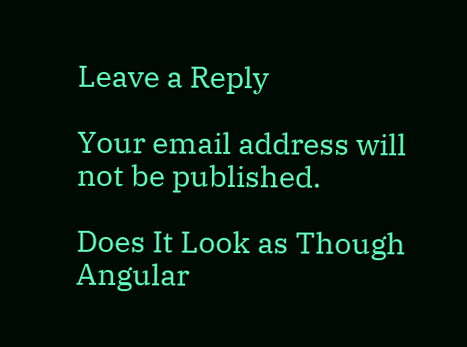Leave a Reply

Your email address will not be published.

Does It Look as Though Angular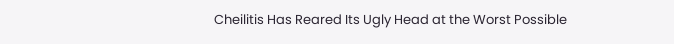Cheilitis Has Reared Its Ugly Head at the Worst Possible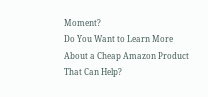Moment?
Do You Want to Learn More About a Cheap Amazon Product That Can Help?